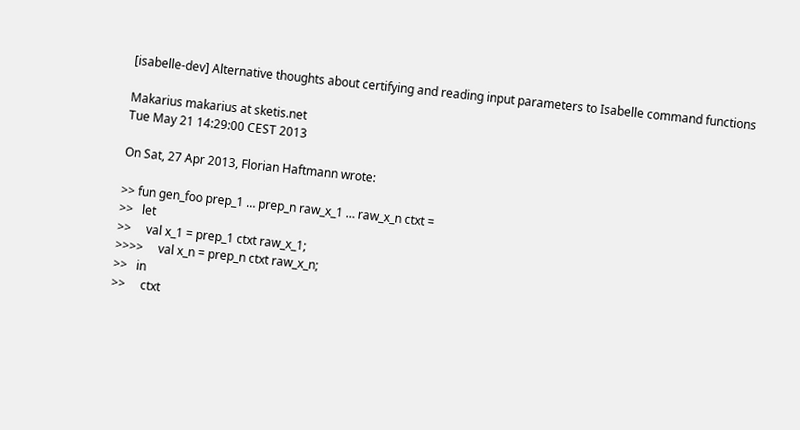[isabelle-dev] Alternative thoughts about certifying and reading input parameters to Isabelle command functions

Makarius makarius at sketis.net
Tue May 21 14:29:00 CEST 2013

On Sat, 27 Apr 2013, Florian Haftmann wrote:

>> fun gen_foo prep_1 … prep_n raw_x_1 … raw_x_n ctxt =
>>   let
>>     val x_1 = prep_1 ctxt raw_x_1;
>>>>     val x_n = prep_n ctxt raw_x_n;
>>   in
>>     ctxt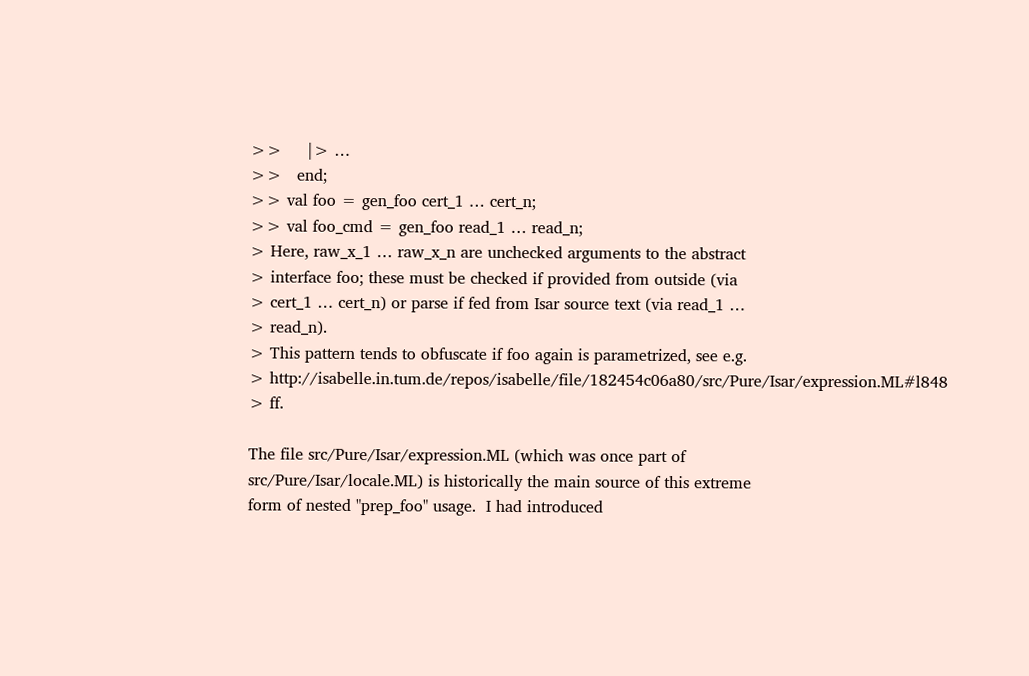>>     |> …
>>   end;
>> val foo = gen_foo cert_1 … cert_n;
>> val foo_cmd = gen_foo read_1 … read_n;
> Here, raw_x_1 … raw_x_n are unchecked arguments to the abstract
> interface foo; these must be checked if provided from outside (via
> cert_1 … cert_n) or parse if fed from Isar source text (via read_1 …
> read_n).
> This pattern tends to obfuscate if foo again is parametrized, see e.g.
> http://isabelle.in.tum.de/repos/isabelle/file/182454c06a80/src/Pure/Isar/expression.ML#l848
> ff.

The file src/Pure/Isar/expression.ML (which was once part of
src/Pure/Isar/locale.ML) is historically the main source of this extreme
form of nested "prep_foo" usage.  I had introduced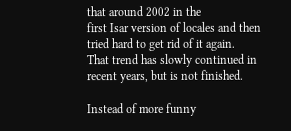that around 2002 in the
first Isar version of locales and then tried hard to get rid of it again.
That trend has slowly continued in recent years, but is not finished.

Instead of more funny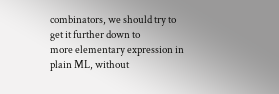combinators, we should try to get it further down to
more elementary expression in plain ML, without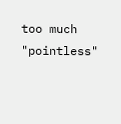too much "pointless"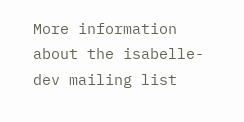More information about the isabelle-dev mailing list